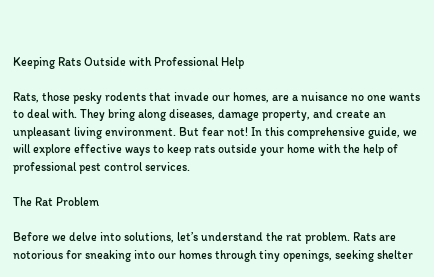Keeping Rats Outside with Professional Help

Rats, those pesky rodents that invade our homes, are a nuisance no one wants to deal with. They bring along diseases, damage property, and create an unpleasant living environment. But fear not! In this comprehensive guide, we will explore effective ways to keep rats outside your home with the help of professional pest control services.

The Rat Problem

Before we delve into solutions, let’s understand the rat problem. Rats are notorious for sneaking into our homes through tiny openings, seeking shelter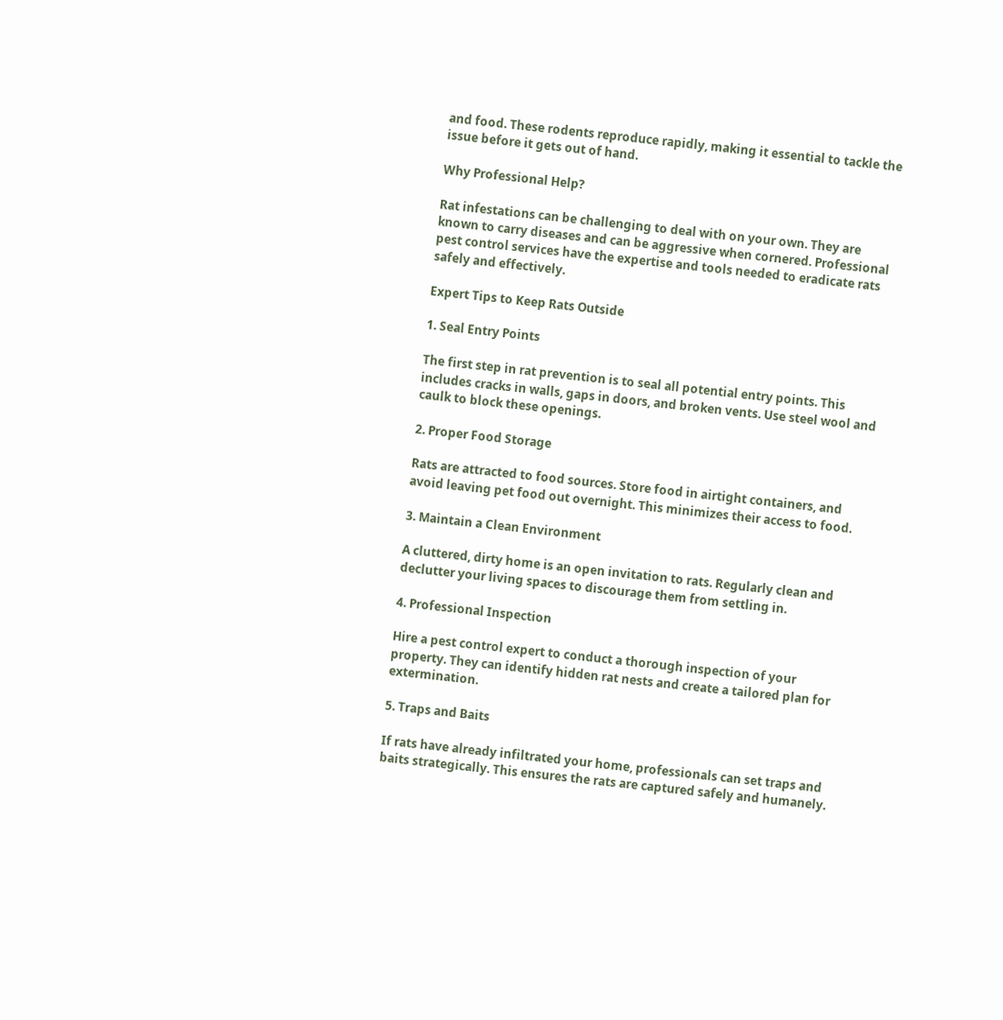and food. These rodents reproduce rapidly, making it essential to tackle the issue before it gets out of hand.

Why Professional Help?

Rat infestations can be challenging to deal with on your own. They are known to carry diseases and can be aggressive when cornered. Professional pest control services have the expertise and tools needed to eradicate rats safely and effectively.

Expert Tips to Keep Rats Outside

1. Seal Entry Points

The first step in rat prevention is to seal all potential entry points. This includes cracks in walls, gaps in doors, and broken vents. Use steel wool and caulk to block these openings.

2. Proper Food Storage

Rats are attracted to food sources. Store food in airtight containers, and avoid leaving pet food out overnight. This minimizes their access to food.

3. Maintain a Clean Environment

A cluttered, dirty home is an open invitation to rats. Regularly clean and declutter your living spaces to discourage them from settling in.

4. Professional Inspection

Hire a pest control expert to conduct a thorough inspection of your property. They can identify hidden rat nests and create a tailored plan for extermination.

5. Traps and Baits

If rats have already infiltrated your home, professionals can set traps and baits strategically. This ensures the rats are captured safely and humanely.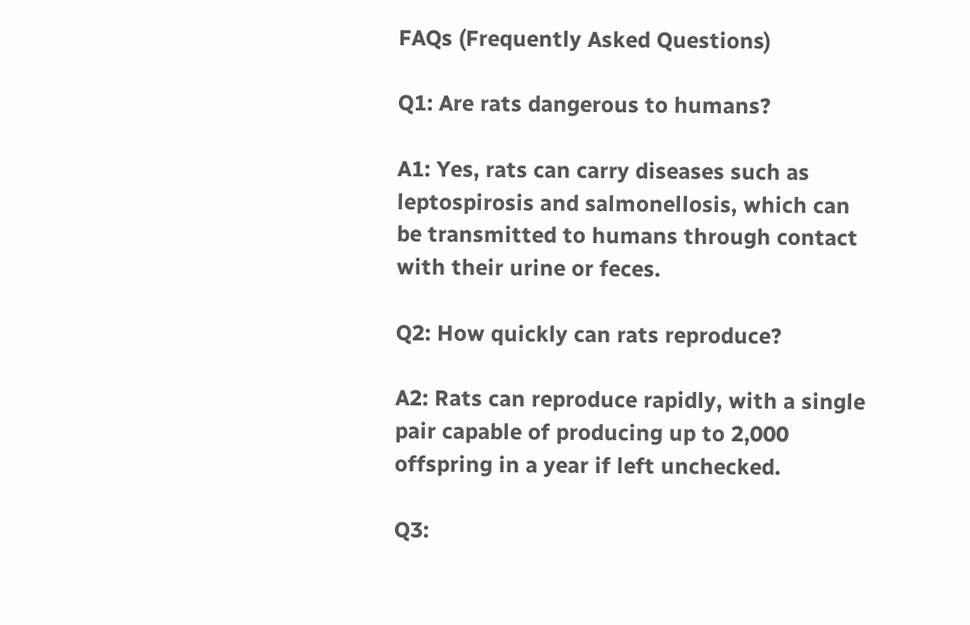FAQs (Frequently Asked Questions)

Q1: Are rats dangerous to humans?

A1: Yes, rats can carry diseases such as leptospirosis and salmonellosis, which can be transmitted to humans through contact with their urine or feces.

Q2: How quickly can rats reproduce?

A2: Rats can reproduce rapidly, with a single pair capable of producing up to 2,000 offspring in a year if left unchecked.

Q3: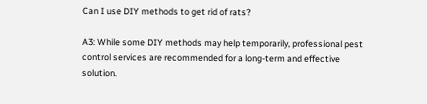Can I use DIY methods to get rid of rats?

A3: While some DIY methods may help temporarily, professional pest control services are recommended for a long-term and effective solution.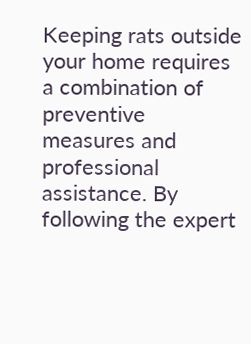Keeping rats outside your home requires a combination of preventive measures and professional assistance. By following the expert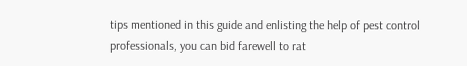tips mentioned in this guide and enlisting the help of pest control professionals, you can bid farewell to rat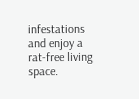infestations and enjoy a rat-free living space.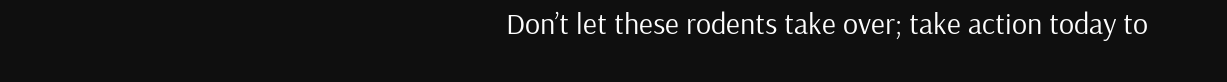Don’t let these rodents take over; take action today to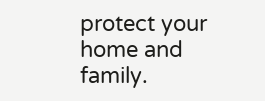protect your home and family.